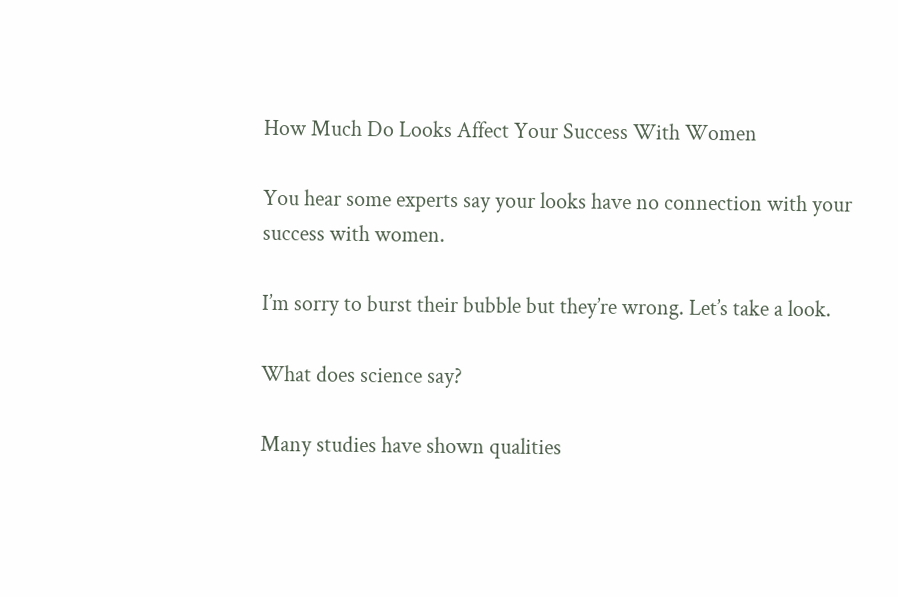How Much Do Looks Affect Your Success With Women

You hear some experts say your looks have no connection with your success with women.

I’m sorry to burst their bubble but they’re wrong. Let’s take a look.

What does science say?

Many studies have shown qualities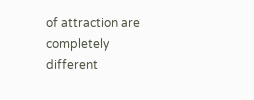of attraction are completely different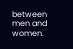between men and women.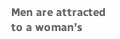Men are attracted to a woman’s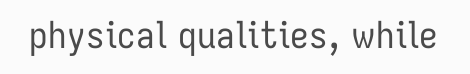physical qualities, while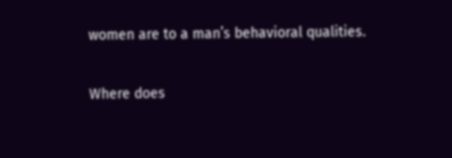women are to a man’s behavioral qualities.

Where does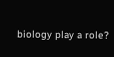biology play a role?